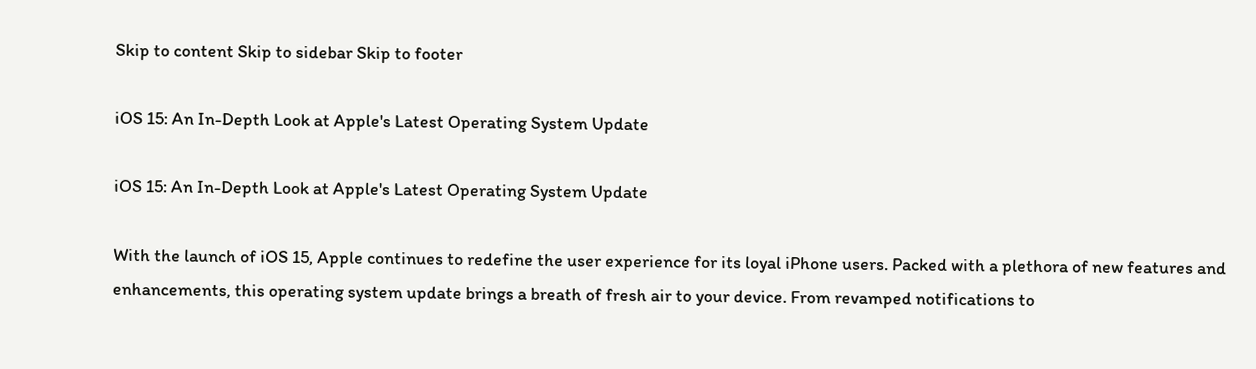Skip to content Skip to sidebar Skip to footer

iOS 15: An In-Depth Look at Apple's Latest Operating System Update

iOS 15: An In-Depth Look at Apple's Latest Operating System Update

With the launch of iOS 15, Apple continues to redefine the user experience for its loyal iPhone users. Packed with a plethora of new features and enhancements, this operating system update brings a breath of fresh air to your device. From revamped notifications to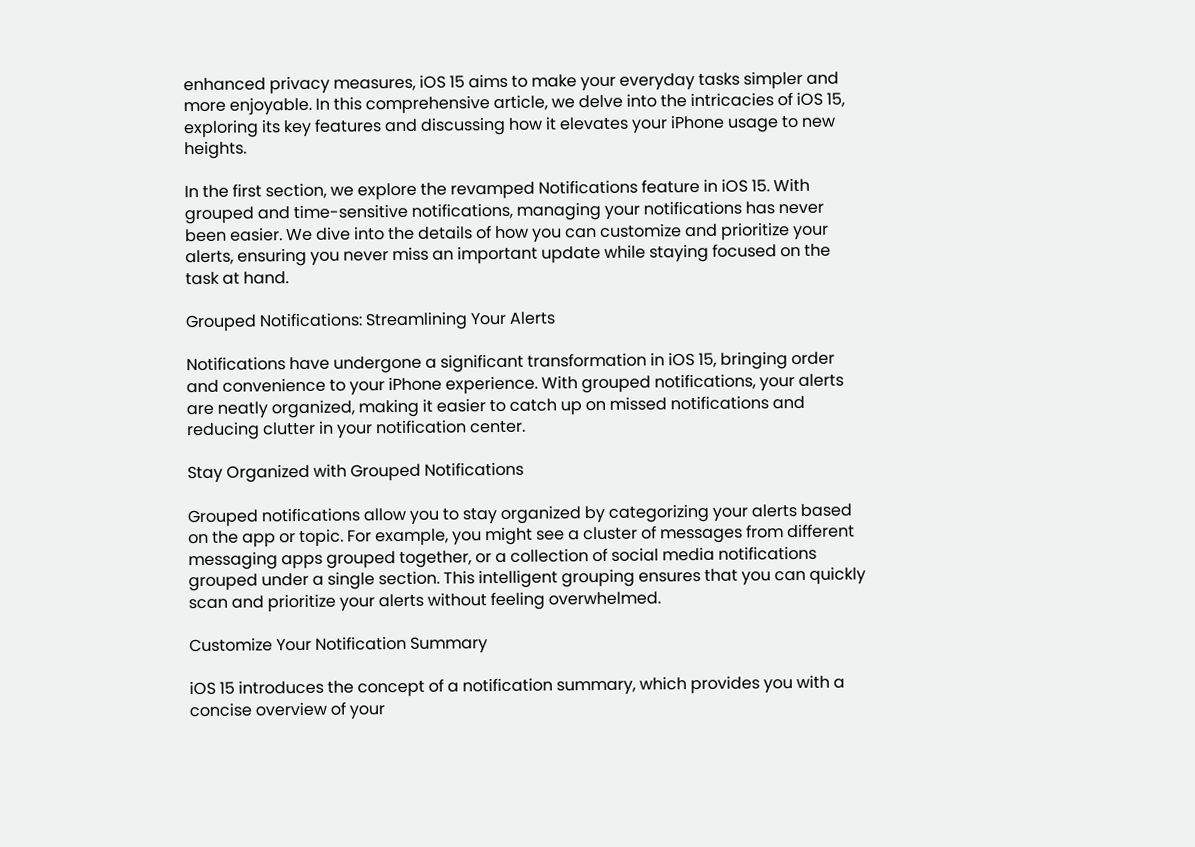enhanced privacy measures, iOS 15 aims to make your everyday tasks simpler and more enjoyable. In this comprehensive article, we delve into the intricacies of iOS 15, exploring its key features and discussing how it elevates your iPhone usage to new heights.

In the first section, we explore the revamped Notifications feature in iOS 15. With grouped and time-sensitive notifications, managing your notifications has never been easier. We dive into the details of how you can customize and prioritize your alerts, ensuring you never miss an important update while staying focused on the task at hand.

Grouped Notifications: Streamlining Your Alerts

Notifications have undergone a significant transformation in iOS 15, bringing order and convenience to your iPhone experience. With grouped notifications, your alerts are neatly organized, making it easier to catch up on missed notifications and reducing clutter in your notification center.

Stay Organized with Grouped Notifications

Grouped notifications allow you to stay organized by categorizing your alerts based on the app or topic. For example, you might see a cluster of messages from different messaging apps grouped together, or a collection of social media notifications grouped under a single section. This intelligent grouping ensures that you can quickly scan and prioritize your alerts without feeling overwhelmed.

Customize Your Notification Summary

iOS 15 introduces the concept of a notification summary, which provides you with a concise overview of your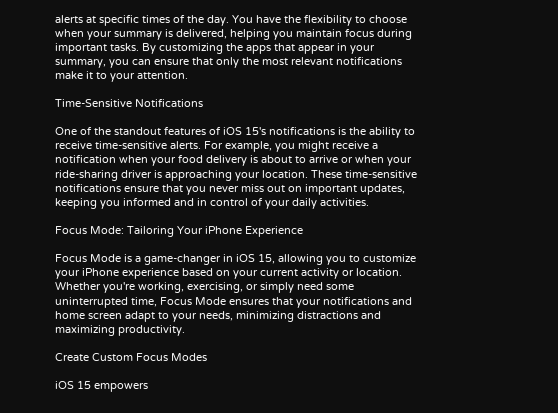alerts at specific times of the day. You have the flexibility to choose when your summary is delivered, helping you maintain focus during important tasks. By customizing the apps that appear in your summary, you can ensure that only the most relevant notifications make it to your attention.

Time-Sensitive Notifications

One of the standout features of iOS 15's notifications is the ability to receive time-sensitive alerts. For example, you might receive a notification when your food delivery is about to arrive or when your ride-sharing driver is approaching your location. These time-sensitive notifications ensure that you never miss out on important updates, keeping you informed and in control of your daily activities.

Focus Mode: Tailoring Your iPhone Experience

Focus Mode is a game-changer in iOS 15, allowing you to customize your iPhone experience based on your current activity or location. Whether you're working, exercising, or simply need some uninterrupted time, Focus Mode ensures that your notifications and home screen adapt to your needs, minimizing distractions and maximizing productivity.

Create Custom Focus Modes

iOS 15 empowers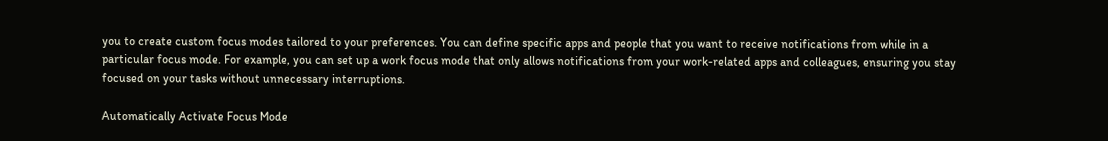you to create custom focus modes tailored to your preferences. You can define specific apps and people that you want to receive notifications from while in a particular focus mode. For example, you can set up a work focus mode that only allows notifications from your work-related apps and colleagues, ensuring you stay focused on your tasks without unnecessary interruptions.

Automatically Activate Focus Mode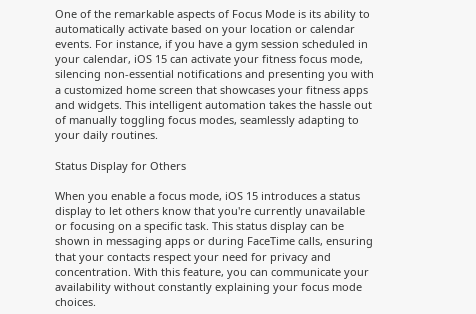One of the remarkable aspects of Focus Mode is its ability to automatically activate based on your location or calendar events. For instance, if you have a gym session scheduled in your calendar, iOS 15 can activate your fitness focus mode, silencing non-essential notifications and presenting you with a customized home screen that showcases your fitness apps and widgets. This intelligent automation takes the hassle out of manually toggling focus modes, seamlessly adapting to your daily routines.

Status Display for Others

When you enable a focus mode, iOS 15 introduces a status display to let others know that you're currently unavailable or focusing on a specific task. This status display can be shown in messaging apps or during FaceTime calls, ensuring that your contacts respect your need for privacy and concentration. With this feature, you can communicate your availability without constantly explaining your focus mode choices.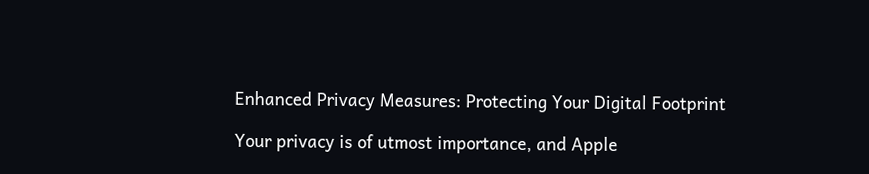Enhanced Privacy Measures: Protecting Your Digital Footprint

Your privacy is of utmost importance, and Apple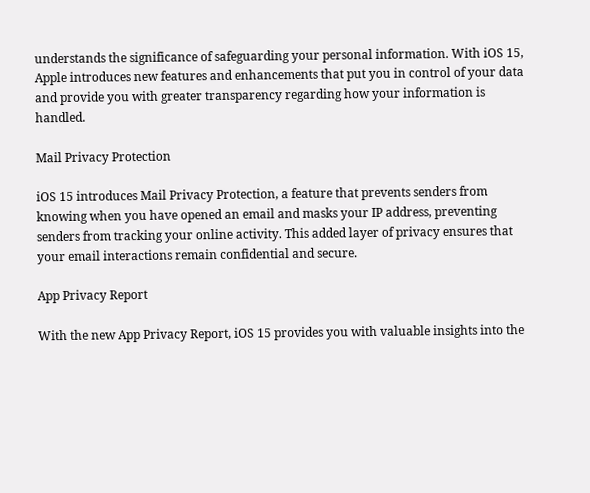understands the significance of safeguarding your personal information. With iOS 15, Apple introduces new features and enhancements that put you in control of your data and provide you with greater transparency regarding how your information is handled.

Mail Privacy Protection

iOS 15 introduces Mail Privacy Protection, a feature that prevents senders from knowing when you have opened an email and masks your IP address, preventing senders from tracking your online activity. This added layer of privacy ensures that your email interactions remain confidential and secure.

App Privacy Report

With the new App Privacy Report, iOS 15 provides you with valuable insights into the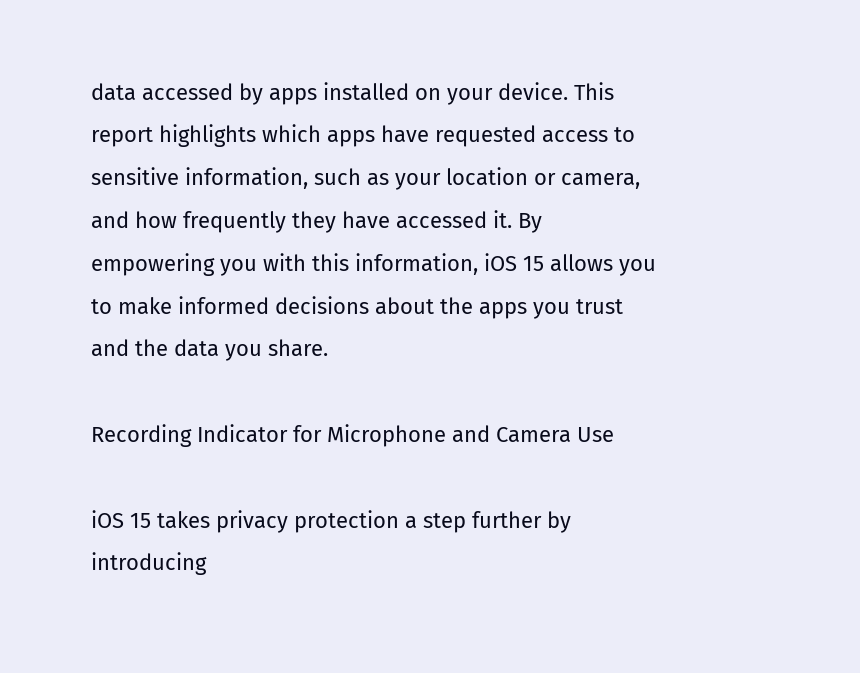data accessed by apps installed on your device. This report highlights which apps have requested access to sensitive information, such as your location or camera, and how frequently they have accessed it. By empowering you with this information, iOS 15 allows you to make informed decisions about the apps you trust and the data you share.

Recording Indicator for Microphone and Camera Use

iOS 15 takes privacy protection a step further by introducing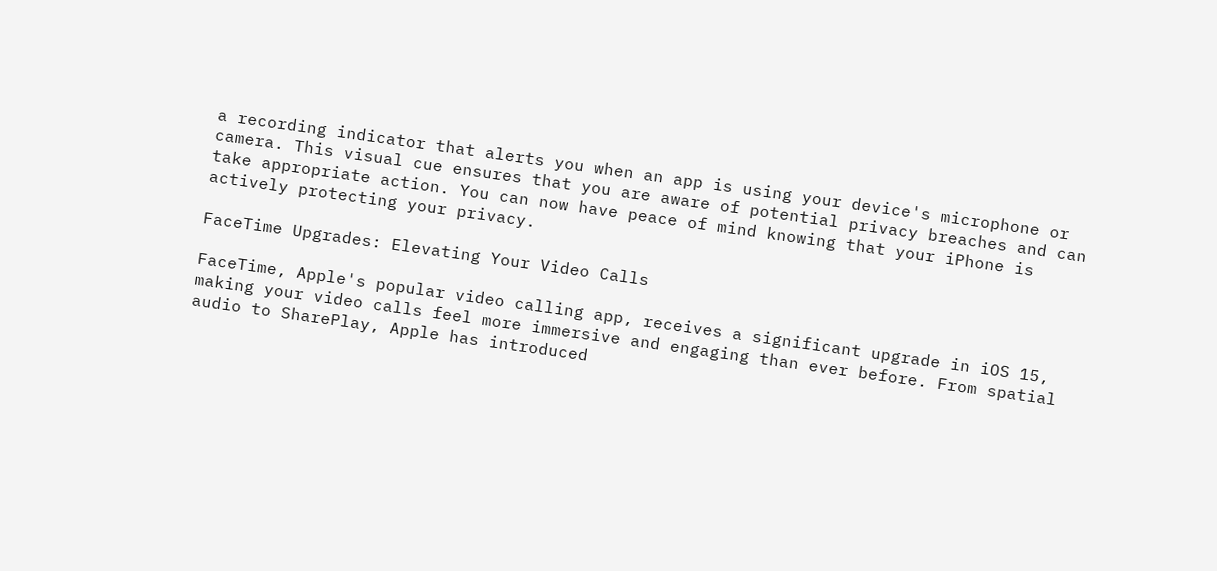a recording indicator that alerts you when an app is using your device's microphone or camera. This visual cue ensures that you are aware of potential privacy breaches and can take appropriate action. You can now have peace of mind knowing that your iPhone is actively protecting your privacy.

FaceTime Upgrades: Elevating Your Video Calls

FaceTime, Apple's popular video calling app, receives a significant upgrade in iOS 15, making your video calls feel more immersive and engaging than ever before. From spatial audio to SharePlay, Apple has introduced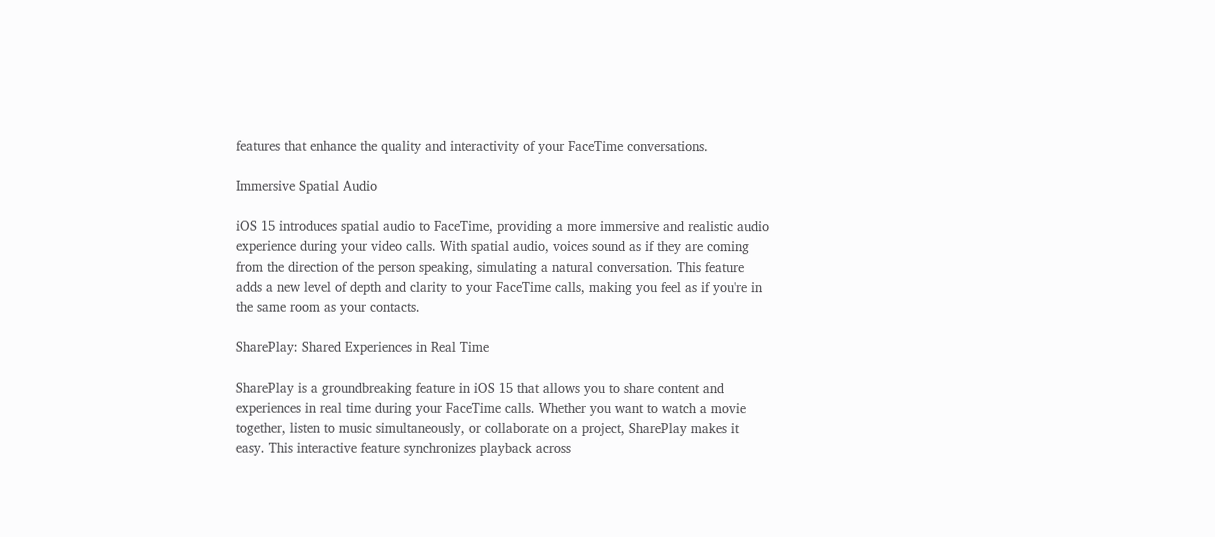features that enhance the quality and interactivity of your FaceTime conversations.

Immersive Spatial Audio

iOS 15 introduces spatial audio to FaceTime, providing a more immersive and realistic audio experience during your video calls. With spatial audio, voices sound as if they are coming from the direction of the person speaking, simulating a natural conversation. This feature adds a new level of depth and clarity to your FaceTime calls, making you feel as if you're in the same room as your contacts.

SharePlay: Shared Experiences in Real Time

SharePlay is a groundbreaking feature in iOS 15 that allows you to share content and experiences in real time during your FaceTime calls. Whether you want to watch a movie together, listen to music simultaneously, or collaborate on a project, SharePlay makes it easy. This interactive feature synchronizes playback across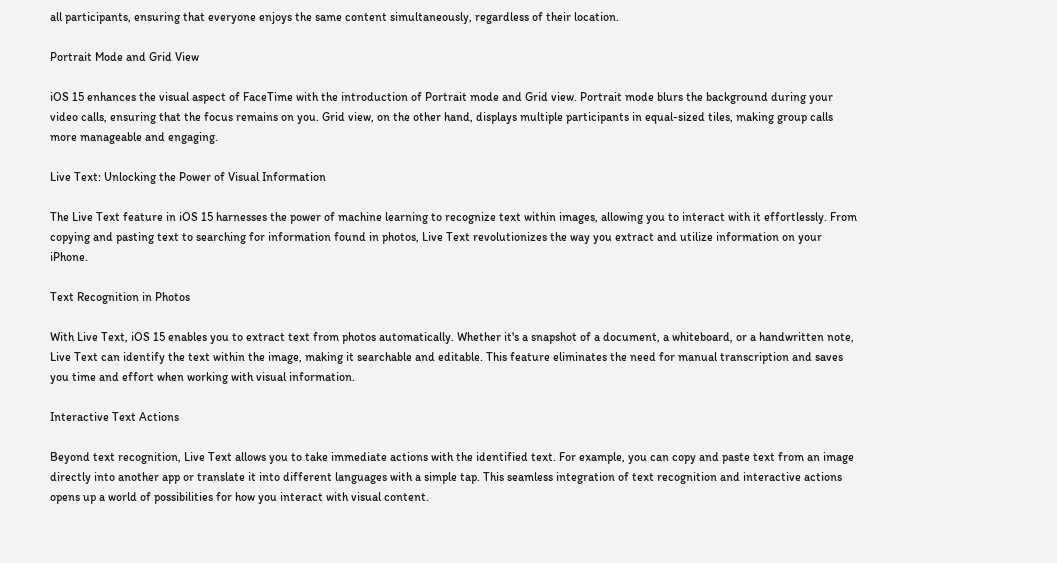all participants, ensuring that everyone enjoys the same content simultaneously, regardless of their location.

Portrait Mode and Grid View

iOS 15 enhances the visual aspect of FaceTime with the introduction of Portrait mode and Grid view. Portrait mode blurs the background during your video calls, ensuring that the focus remains on you. Grid view, on the other hand, displays multiple participants in equal-sized tiles, making group calls more manageable and engaging.

Live Text: Unlocking the Power of Visual Information

The Live Text feature in iOS 15 harnesses the power of machine learning to recognize text within images, allowing you to interact with it effortlessly. From copying and pasting text to searching for information found in photos, Live Text revolutionizes the way you extract and utilize information on your iPhone.

Text Recognition in Photos

With Live Text, iOS 15 enables you to extract text from photos automatically. Whether it's a snapshot of a document, a whiteboard, or a handwritten note, Live Text can identify the text within the image, making it searchable and editable. This feature eliminates the need for manual transcription and saves you time and effort when working with visual information.

Interactive Text Actions

Beyond text recognition, Live Text allows you to take immediate actions with the identified text. For example, you can copy and paste text from an image directly into another app or translate it into different languages with a simple tap. This seamless integration of text recognition and interactive actions opens up a world of possibilities for how you interact with visual content.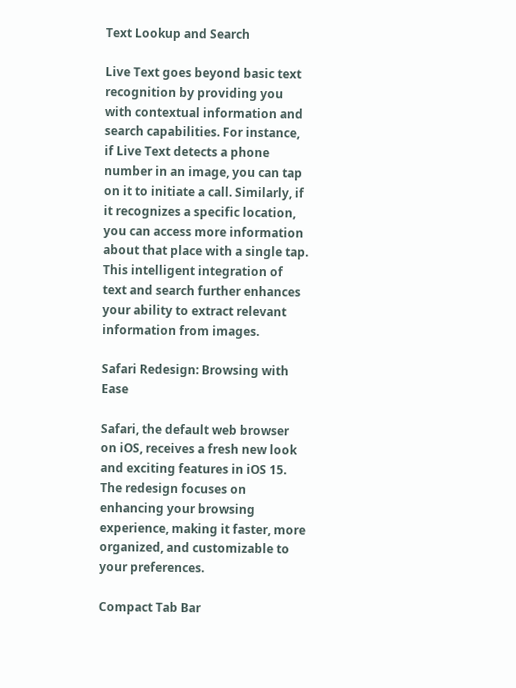Text Lookup and Search

Live Text goes beyond basic text recognition by providing you with contextual information and search capabilities. For instance, if Live Text detects a phone number in an image, you can tap on it to initiate a call. Similarly, if it recognizes a specific location, you can access more information about that place with a single tap. This intelligent integration of text and search further enhances your ability to extract relevant information from images.

Safari Redesign: Browsing with Ease

Safari, the default web browser on iOS, receives a fresh new look and exciting features in iOS 15. The redesign focuses on enhancing your browsing experience, making it faster, more organized, and customizable to your preferences.

Compact Tab Bar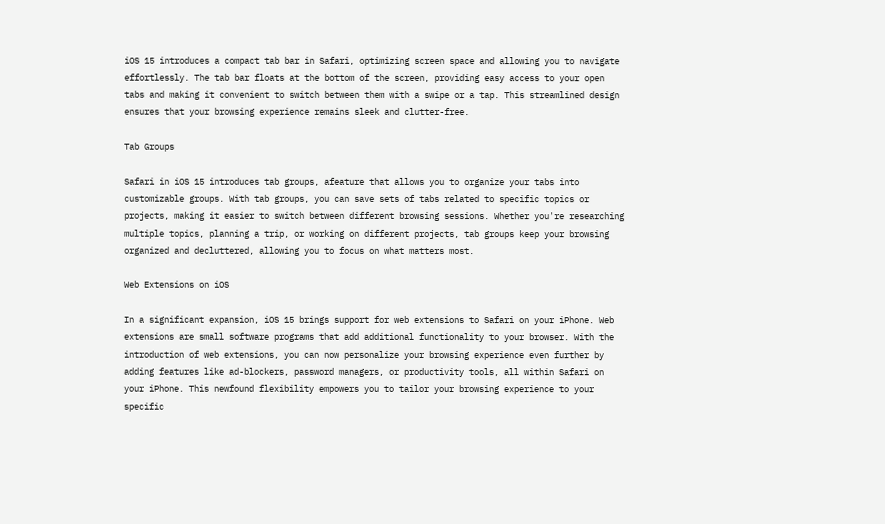iOS 15 introduces a compact tab bar in Safari, optimizing screen space and allowing you to navigate effortlessly. The tab bar floats at the bottom of the screen, providing easy access to your open tabs and making it convenient to switch between them with a swipe or a tap. This streamlined design ensures that your browsing experience remains sleek and clutter-free.

Tab Groups

Safari in iOS 15 introduces tab groups, afeature that allows you to organize your tabs into customizable groups. With tab groups, you can save sets of tabs related to specific topics or projects, making it easier to switch between different browsing sessions. Whether you're researching multiple topics, planning a trip, or working on different projects, tab groups keep your browsing organized and decluttered, allowing you to focus on what matters most.

Web Extensions on iOS

In a significant expansion, iOS 15 brings support for web extensions to Safari on your iPhone. Web extensions are small software programs that add additional functionality to your browser. With the introduction of web extensions, you can now personalize your browsing experience even further by adding features like ad-blockers, password managers, or productivity tools, all within Safari on your iPhone. This newfound flexibility empowers you to tailor your browsing experience to your specific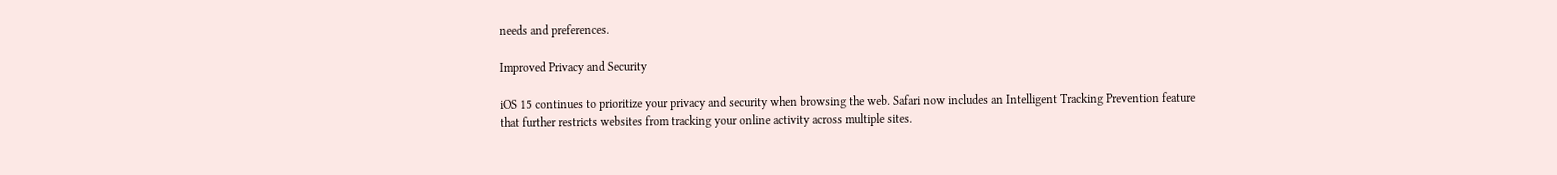needs and preferences.

Improved Privacy and Security

iOS 15 continues to prioritize your privacy and security when browsing the web. Safari now includes an Intelligent Tracking Prevention feature that further restricts websites from tracking your online activity across multiple sites.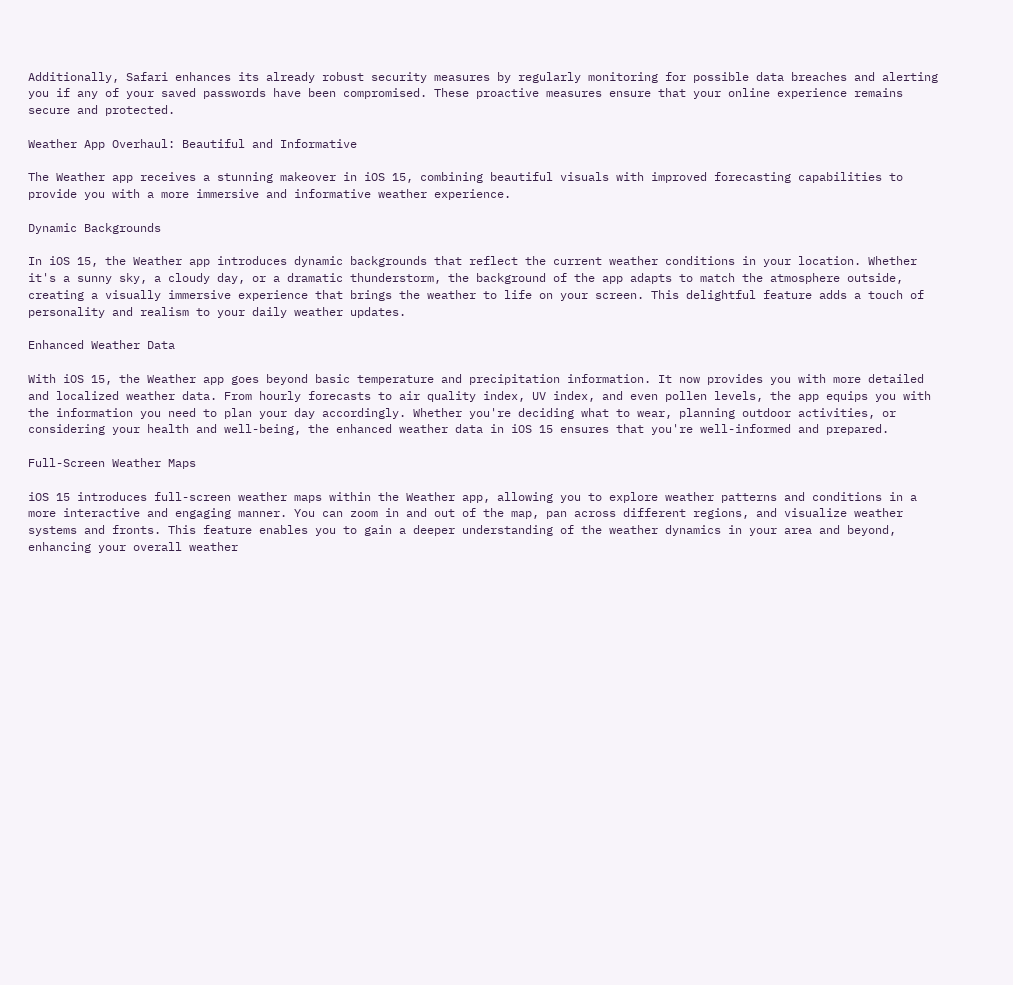Additionally, Safari enhances its already robust security measures by regularly monitoring for possible data breaches and alerting you if any of your saved passwords have been compromised. These proactive measures ensure that your online experience remains secure and protected.

Weather App Overhaul: Beautiful and Informative

The Weather app receives a stunning makeover in iOS 15, combining beautiful visuals with improved forecasting capabilities to provide you with a more immersive and informative weather experience.

Dynamic Backgrounds

In iOS 15, the Weather app introduces dynamic backgrounds that reflect the current weather conditions in your location. Whether it's a sunny sky, a cloudy day, or a dramatic thunderstorm, the background of the app adapts to match the atmosphere outside, creating a visually immersive experience that brings the weather to life on your screen. This delightful feature adds a touch of personality and realism to your daily weather updates.

Enhanced Weather Data

With iOS 15, the Weather app goes beyond basic temperature and precipitation information. It now provides you with more detailed and localized weather data. From hourly forecasts to air quality index, UV index, and even pollen levels, the app equips you with the information you need to plan your day accordingly. Whether you're deciding what to wear, planning outdoor activities, or considering your health and well-being, the enhanced weather data in iOS 15 ensures that you're well-informed and prepared.

Full-Screen Weather Maps

iOS 15 introduces full-screen weather maps within the Weather app, allowing you to explore weather patterns and conditions in a more interactive and engaging manner. You can zoom in and out of the map, pan across different regions, and visualize weather systems and fronts. This feature enables you to gain a deeper understanding of the weather dynamics in your area and beyond, enhancing your overall weather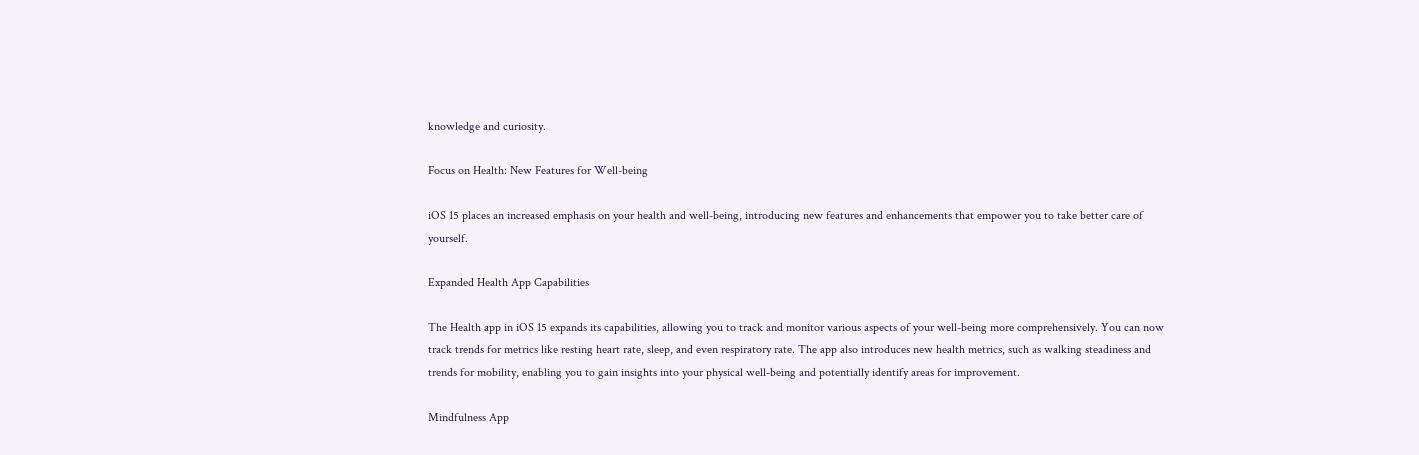knowledge and curiosity.

Focus on Health: New Features for Well-being

iOS 15 places an increased emphasis on your health and well-being, introducing new features and enhancements that empower you to take better care of yourself.

Expanded Health App Capabilities

The Health app in iOS 15 expands its capabilities, allowing you to track and monitor various aspects of your well-being more comprehensively. You can now track trends for metrics like resting heart rate, sleep, and even respiratory rate. The app also introduces new health metrics, such as walking steadiness and trends for mobility, enabling you to gain insights into your physical well-being and potentially identify areas for improvement.

Mindfulness App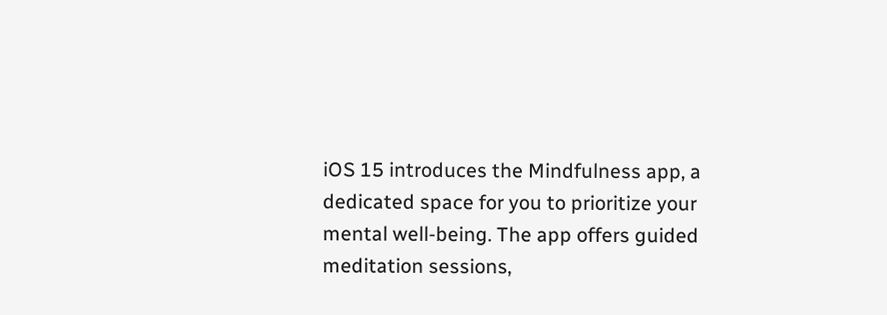iOS 15 introduces the Mindfulness app, a dedicated space for you to prioritize your mental well-being. The app offers guided meditation sessions,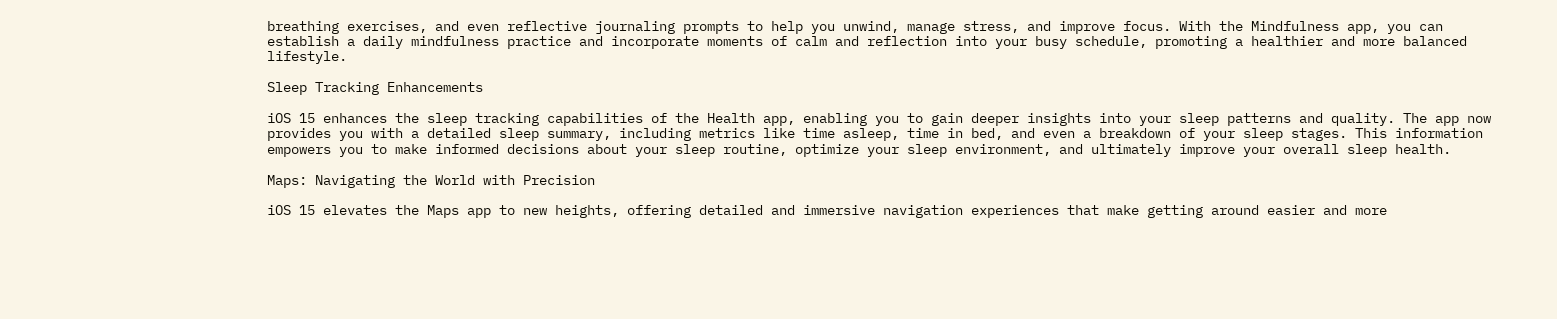breathing exercises, and even reflective journaling prompts to help you unwind, manage stress, and improve focus. With the Mindfulness app, you can establish a daily mindfulness practice and incorporate moments of calm and reflection into your busy schedule, promoting a healthier and more balanced lifestyle.

Sleep Tracking Enhancements

iOS 15 enhances the sleep tracking capabilities of the Health app, enabling you to gain deeper insights into your sleep patterns and quality. The app now provides you with a detailed sleep summary, including metrics like time asleep, time in bed, and even a breakdown of your sleep stages. This information empowers you to make informed decisions about your sleep routine, optimize your sleep environment, and ultimately improve your overall sleep health.

Maps: Navigating the World with Precision

iOS 15 elevates the Maps app to new heights, offering detailed and immersive navigation experiences that make getting around easier and more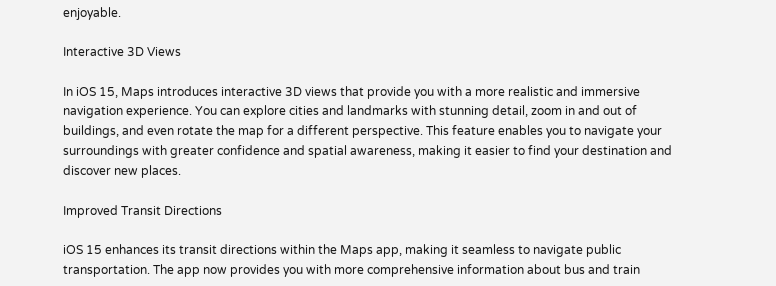enjoyable.

Interactive 3D Views

In iOS 15, Maps introduces interactive 3D views that provide you with a more realistic and immersive navigation experience. You can explore cities and landmarks with stunning detail, zoom in and out of buildings, and even rotate the map for a different perspective. This feature enables you to navigate your surroundings with greater confidence and spatial awareness, making it easier to find your destination and discover new places.

Improved Transit Directions

iOS 15 enhances its transit directions within the Maps app, making it seamless to navigate public transportation. The app now provides you with more comprehensive information about bus and train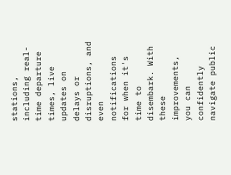stations, including real-time departure times, live updates on delays or disruptions, and even notifications for when it's time to disembark. With these improvements, you can confidently navigate public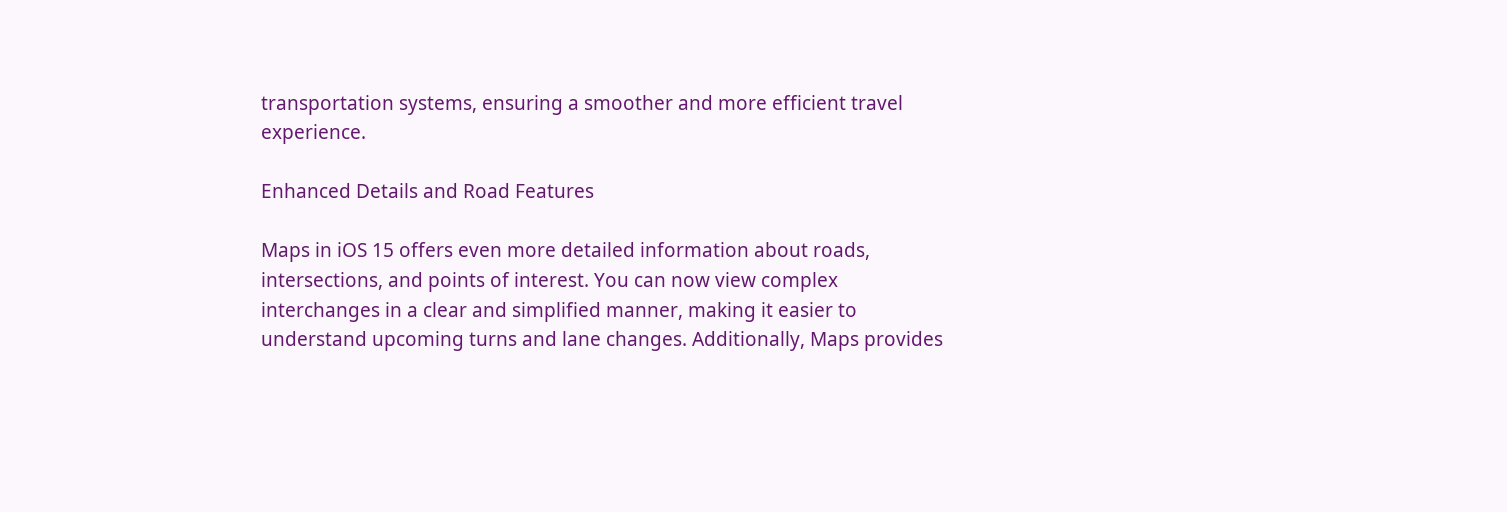transportation systems, ensuring a smoother and more efficient travel experience.

Enhanced Details and Road Features

Maps in iOS 15 offers even more detailed information about roads, intersections, and points of interest. You can now view complex interchanges in a clear and simplified manner, making it easier to understand upcoming turns and lane changes. Additionally, Maps provides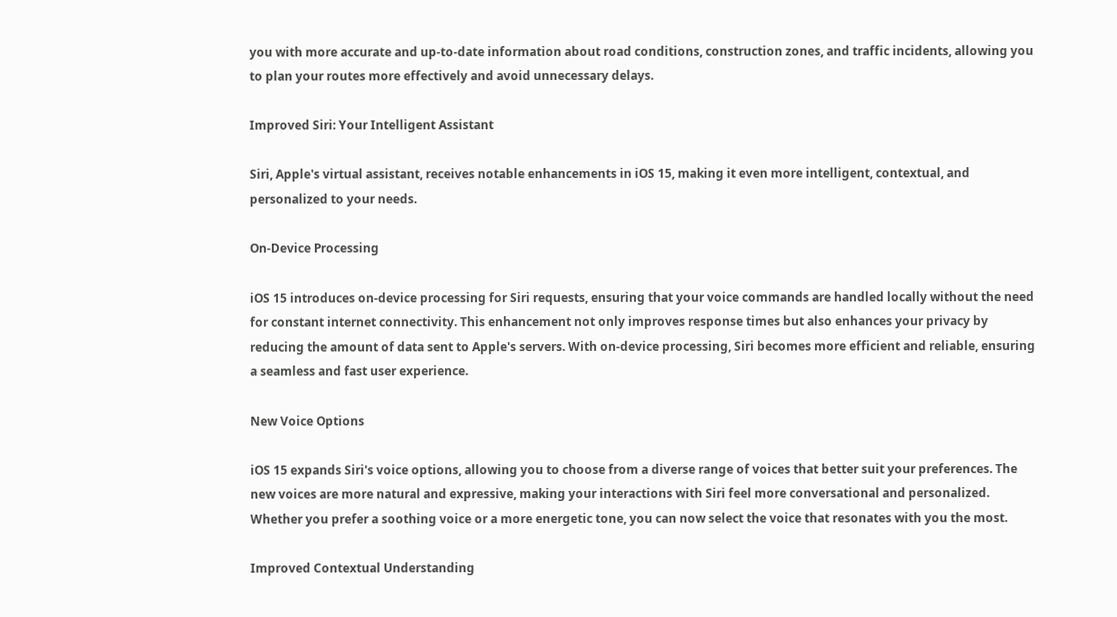you with more accurate and up-to-date information about road conditions, construction zones, and traffic incidents, allowing you to plan your routes more effectively and avoid unnecessary delays.

Improved Siri: Your Intelligent Assistant

Siri, Apple's virtual assistant, receives notable enhancements in iOS 15, making it even more intelligent, contextual, and personalized to your needs.

On-Device Processing

iOS 15 introduces on-device processing for Siri requests, ensuring that your voice commands are handled locally without the need for constant internet connectivity. This enhancement not only improves response times but also enhances your privacy by reducing the amount of data sent to Apple's servers. With on-device processing, Siri becomes more efficient and reliable, ensuring a seamless and fast user experience.

New Voice Options

iOS 15 expands Siri's voice options, allowing you to choose from a diverse range of voices that better suit your preferences. The new voices are more natural and expressive, making your interactions with Siri feel more conversational and personalized. Whether you prefer a soothing voice or a more energetic tone, you can now select the voice that resonates with you the most.

Improved Contextual Understanding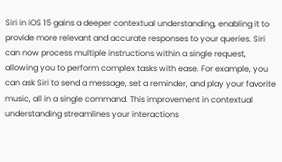Siri in iOS 15 gains a deeper contextual understanding, enabling it to provide more relevant and accurate responses to your queries. Siri can now process multiple instructions within a single request, allowing you to perform complex tasks with ease. For example, you can ask Siri to send a message, set a reminder, and play your favorite music, all in a single command. This improvement in contextual understanding streamlines your interactions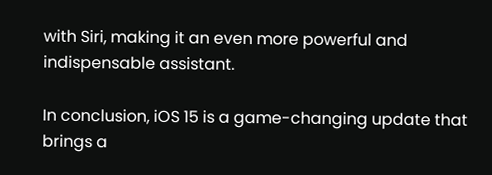with Siri, making it an even more powerful and indispensable assistant.

In conclusion, iOS 15 is a game-changing update that brings a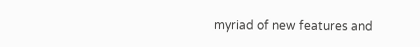myriad of new features and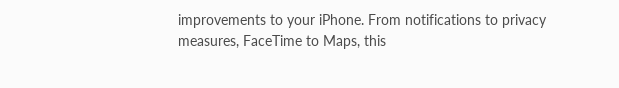improvements to your iPhone. From notifications to privacy measures, FaceTime to Maps, this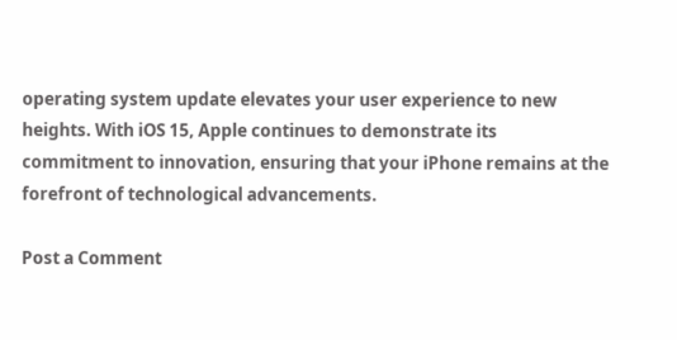operating system update elevates your user experience to new heights. With iOS 15, Apple continues to demonstrate its commitment to innovation, ensuring that your iPhone remains at the forefront of technological advancements.

Post a Comment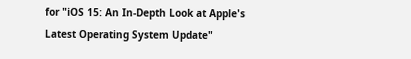for "iOS 15: An In-Depth Look at Apple's Latest Operating System Update"